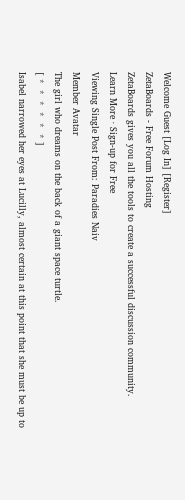Welcome Guest [Log In] [Register]
ZetaBoards - Free Forum Hosting
ZetaBoards gives you all the tools to create a successful discussion community.
Learn More · Sign-up for Free
Viewing Single Post From: Paradies Naiv
Member Avatar
The girl who dreams on the back of a giant space turtle.
[ *  *  *  *  *  * ]
Isabel narrowed her eyes at Lucilly, almost certain at this point that she must be up to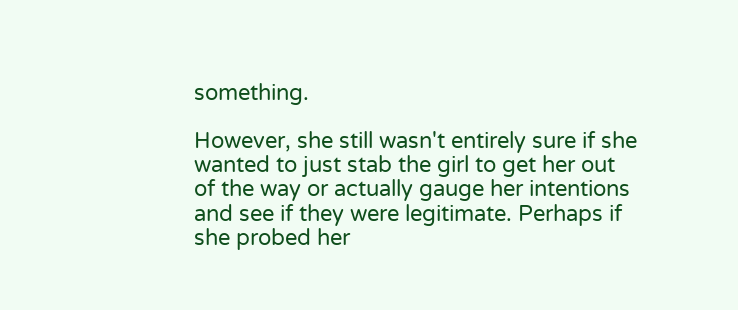something.

However, she still wasn't entirely sure if she wanted to just stab the girl to get her out of the way or actually gauge her intentions and see if they were legitimate. Perhaps if she probed her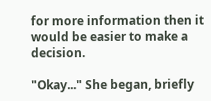for more information then it would be easier to make a decision.

"Okay..." She began, briefly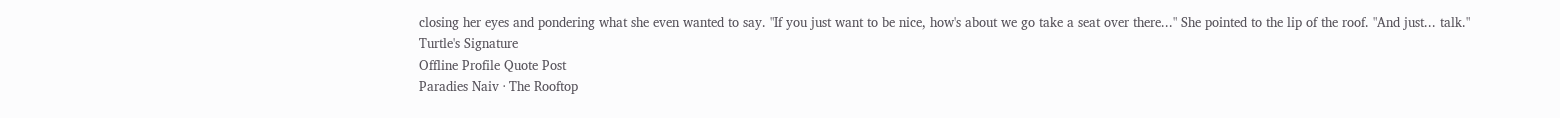closing her eyes and pondering what she even wanted to say. "If you just want to be nice, how's about we go take a seat over there..." She pointed to the lip of the roof. "And just... talk."
Turtle's Signature
Offline Profile Quote Post
Paradies Naiv · The Rooftop